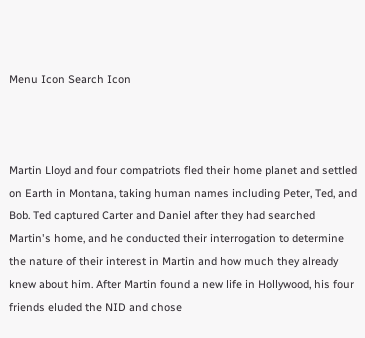Menu Icon Search Icon



Martin Lloyd and four compatriots fled their home planet and settled on Earth in Montana, taking human names including Peter, Ted, and Bob. Ted captured Carter and Daniel after they had searched Martin's home, and he conducted their interrogation to determine the nature of their interest in Martin and how much they already knew about him. After Martin found a new life in Hollywood, his four friends eluded the NID and chose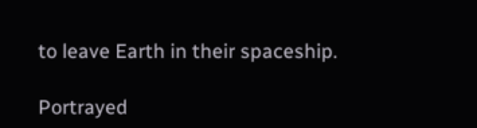to leave Earth in their spaceship.

Portrayed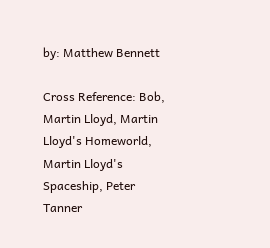by: Matthew Bennett

Cross Reference: Bob, Martin Lloyd, Martin Lloyd's Homeworld, Martin Lloyd's Spaceship, Peter Tanner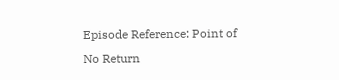Episode Reference: Point of No Return